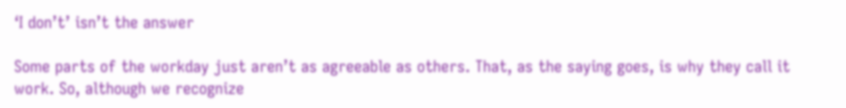‘I don’t’ isn’t the answer

Some parts of the workday just aren’t as agreeable as others. That, as the saying goes, is why they call it work. So, although we recognize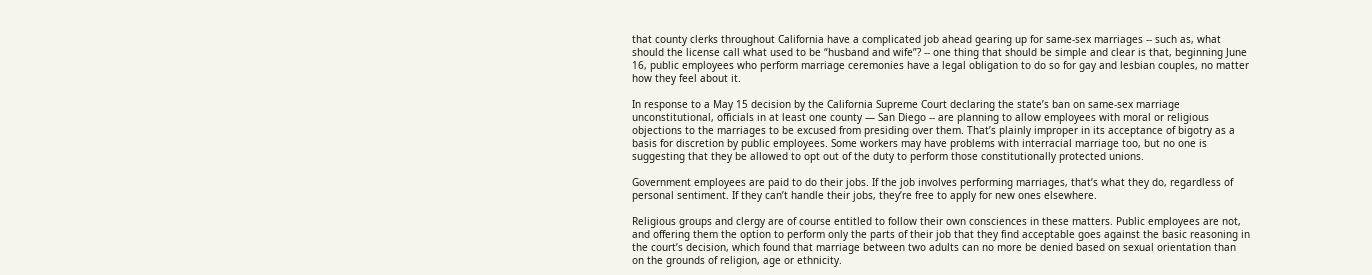that county clerks throughout California have a complicated job ahead gearing up for same-sex marriages -- such as, what should the license call what used to be “husband and wife”? -- one thing that should be simple and clear is that, beginning June 16, public employees who perform marriage ceremonies have a legal obligation to do so for gay and lesbian couples, no matter how they feel about it.

In response to a May 15 decision by the California Supreme Court declaring the state’s ban on same-sex marriage unconstitutional, officials in at least one county — San Diego -- are planning to allow employees with moral or religious objections to the marriages to be excused from presiding over them. That’s plainly improper in its acceptance of bigotry as a basis for discretion by public employees. Some workers may have problems with interracial marriage too, but no one is suggesting that they be allowed to opt out of the duty to perform those constitutionally protected unions.

Government employees are paid to do their jobs. If the job involves performing marriages, that’s what they do, regardless of personal sentiment. If they can’t handle their jobs, they’re free to apply for new ones elsewhere.

Religious groups and clergy are of course entitled to follow their own consciences in these matters. Public employees are not, and offering them the option to perform only the parts of their job that they find acceptable goes against the basic reasoning in the court’s decision, which found that marriage between two adults can no more be denied based on sexual orientation than on the grounds of religion, age or ethnicity.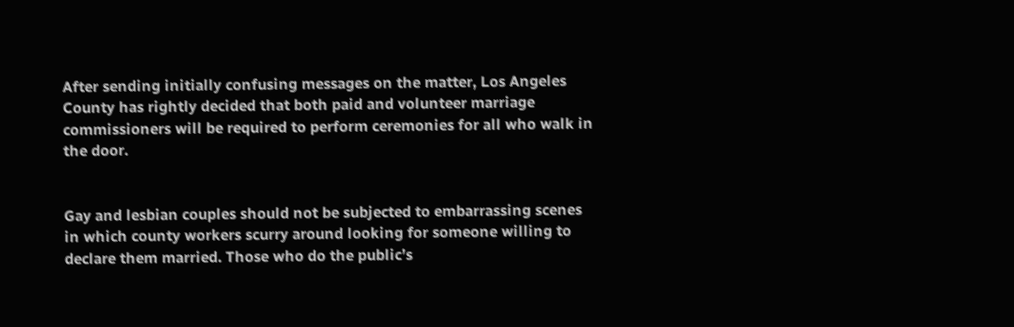After sending initially confusing messages on the matter, Los Angeles County has rightly decided that both paid and volunteer marriage commissioners will be required to perform ceremonies for all who walk in the door.


Gay and lesbian couples should not be subjected to embarrassing scenes in which county workers scurry around looking for someone willing to declare them married. Those who do the public’s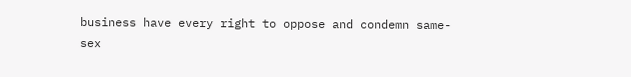business have every right to oppose and condemn same-sex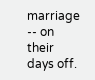marriage -- on their days off.